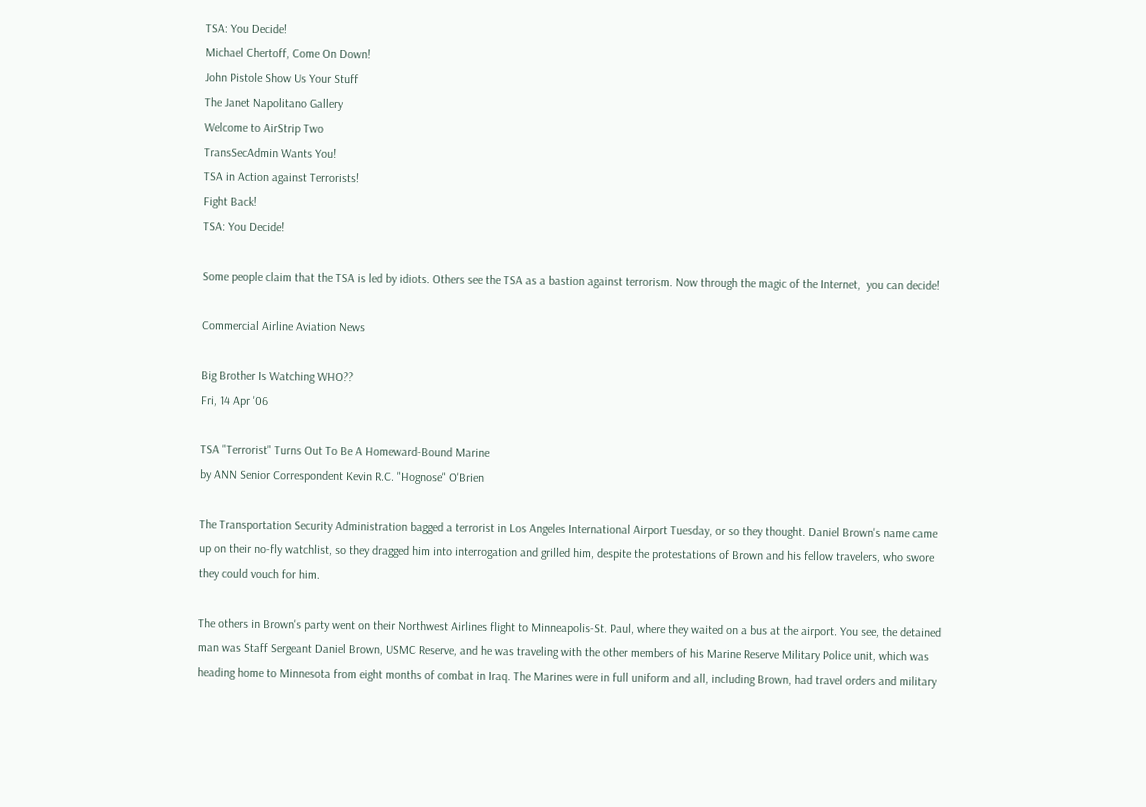TSA: You Decide!
Michael Chertoff, Come On Down!
John Pistole Show Us Your Stuff
The Janet Napolitano Gallery
Welcome to AirStrip Two
TransSecAdmin Wants You!
TSA in Action against Terrorists!
Fight Back!
TSA: You Decide!

Some people claim that the TSA is led by idiots. Others see the TSA as a bastion against terrorism. Now through the magic of the Internet,  you can decide!

Commercial Airline Aviation News

Big Brother Is Watching WHO??
Fri, 14 Apr '06

TSA "Terrorist" Turns Out To Be A Homeward-Bound Marine
by ANN Senior Correspondent Kevin R.C. "Hognose" O'Brien

The Transportation Security Administration bagged a terrorist in Los Angeles International Airport Tuesday, or so they thought. Daniel Brown's name came up on their no-fly watchlist, so they dragged him into interrogation and grilled him, despite the protestations of Brown and his fellow travelers, who swore they could vouch for him.

The others in Brown's party went on their Northwest Airlines flight to Minneapolis-St. Paul, where they waited on a bus at the airport. You see, the detained man was Staff Sergeant Daniel Brown, USMC Reserve, and he was traveling with the other members of his Marine Reserve Military Police unit, which was heading home to Minnesota from eight months of combat in Iraq. The Marines were in full uniform and all, including Brown, had travel orders and military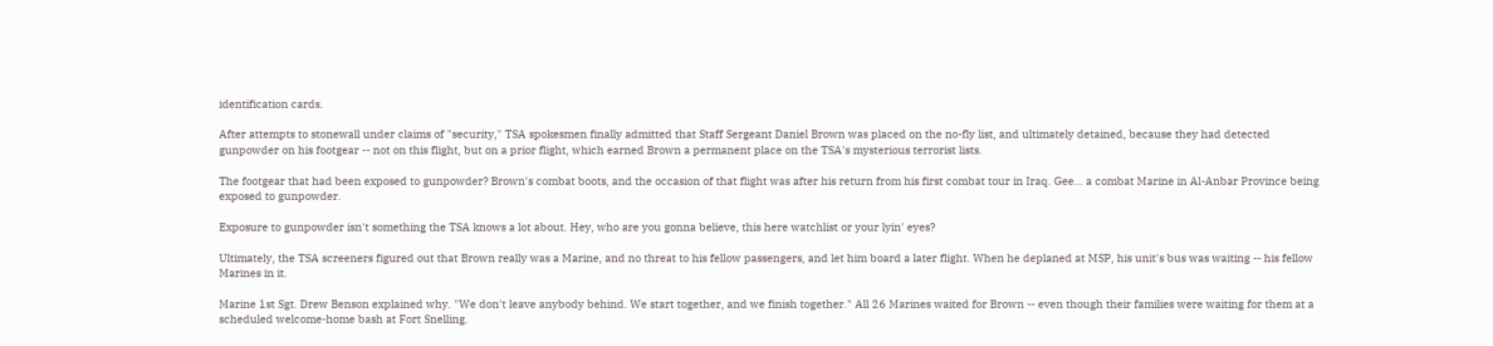identification cards.

After attempts to stonewall under claims of "security," TSA spokesmen finally admitted that Staff Sergeant Daniel Brown was placed on the no-fly list, and ultimately detained, because they had detected gunpowder on his footgear -- not on this flight, but on a prior flight, which earned Brown a permanent place on the TSA's mysterious terrorist lists.

The footgear that had been exposed to gunpowder? Brown's combat boots, and the occasion of that flight was after his return from his first combat tour in Iraq. Gee... a combat Marine in Al-Anbar Province being exposed to gunpowder.

Exposure to gunpowder isn't something the TSA knows a lot about. Hey, who are you gonna believe, this here watchlist or your lyin' eyes?

Ultimately, the TSA screeners figured out that Brown really was a Marine, and no threat to his fellow passengers, and let him board a later flight. When he deplaned at MSP, his unit's bus was waiting -- his fellow Marines in it.

Marine 1st Sgt. Drew Benson explained why. "We don't leave anybody behind. We start together, and we finish together." All 26 Marines waited for Brown -- even though their families were waiting for them at a scheduled welcome-home bash at Fort Snelling.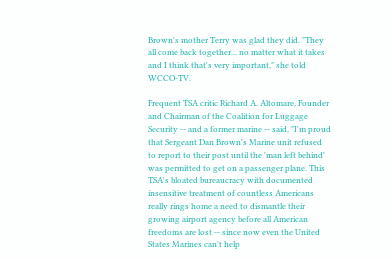Brown's mother Terry was glad they did. "They all come back together... no matter what it takes and I think that's very important," she told WCCO-TV.

Frequent TSA critic Richard A. Altomare, Founder and Chairman of the Coalition for Luggage Security -- and a former marine -- said, "I'm proud that Sergeant Dan Brown's Marine unit refused to report to their post until the 'man left behind' was permitted to get on a passenger plane. This TSA's bloated bureaucracy with documented insensitive treatment of countless Americans really rings home a need to dismantle their growing airport agency before all American freedoms are lost -- since now even the United States Marines can't help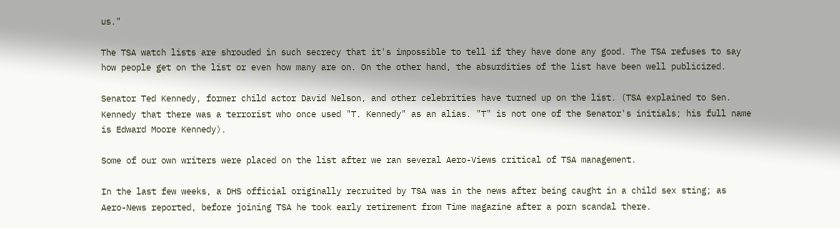us."

The TSA watch lists are shrouded in such secrecy that it's impossible to tell if they have done any good. The TSA refuses to say how people get on the list or even how many are on. On the other hand, the absurdities of the list have been well publicized.

Senator Ted Kennedy, former child actor David Nelson, and other celebrities have turned up on the list. (TSA explained to Sen. Kennedy that there was a terrorist who once used "T. Kennedy" as an alias. "T" is not one of the Senator's initials; his full name is Edward Moore Kennedy).

Some of our own writers were placed on the list after we ran several Aero-Views critical of TSA management.

In the last few weeks, a DHS official originally recruited by TSA was in the news after being caught in a child sex sting; as Aero-News reported, before joining TSA he took early retirement from Time magazine after a porn scandal there.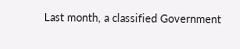Last month, a classified Government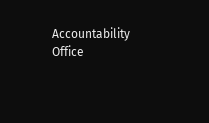Accountability Office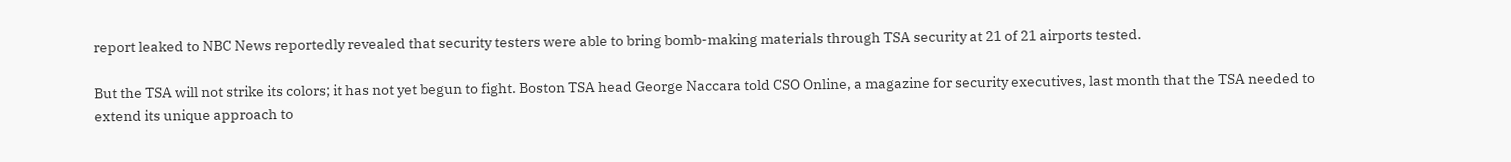report leaked to NBC News reportedly revealed that security testers were able to bring bomb-making materials through TSA security at 21 of 21 airports tested.

But the TSA will not strike its colors; it has not yet begun to fight. Boston TSA head George Naccara told CSO Online, a magazine for security executives, last month that the TSA needed to extend its unique approach to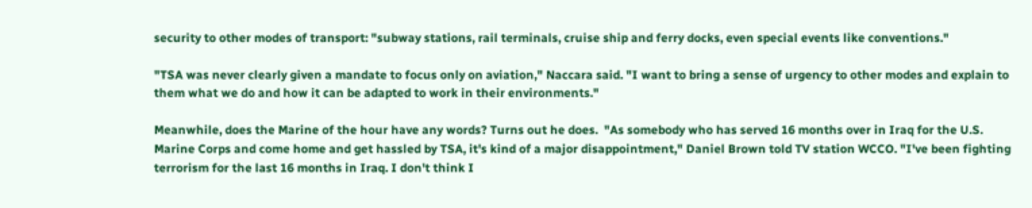security to other modes of transport: "subway stations, rail terminals, cruise ship and ferry docks, even special events like conventions."

"TSA was never clearly given a mandate to focus only on aviation," Naccara said. "I want to bring a sense of urgency to other modes and explain to them what we do and how it can be adapted to work in their environments."

Meanwhile, does the Marine of the hour have any words? Turns out he does.  "As somebody who has served 16 months over in Iraq for the U.S. Marine Corps and come home and get hassled by TSA, it's kind of a major disappointment," Daniel Brown told TV station WCCO. "I've been fighting terrorism for the last 16 months in Iraq. I don't think I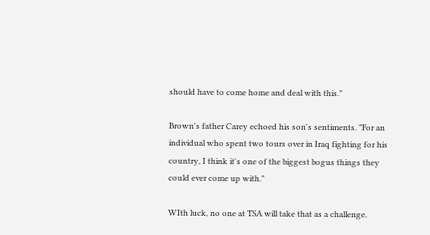should have to come home and deal with this."

Brown's father Carey echoed his son's sentiments. "For an individual who spent two tours over in Iraq fighting for his country, I think it's one of the biggest bogus things they could ever come up with."

WIth luck, no one at TSA will take that as a challenge.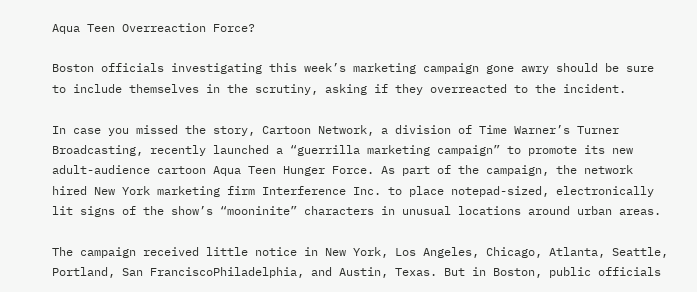Aqua Teen Overreaction Force?

Boston officials investigating this week’s marketing campaign gone awry should be sure to include themselves in the scrutiny, asking if they overreacted to the incident.

In case you missed the story, Cartoon Network, a division of Time Warner’s Turner Broadcasting, recently launched a “guerrilla marketing campaign” to promote its new adult-audience cartoon Aqua Teen Hunger Force. As part of the campaign, the network hired New York marketing firm Interference Inc. to place notepad-sized, electronically lit signs of the show’s “mooninite” characters in unusual locations around urban areas.

The campaign received little notice in New York, Los Angeles, Chicago, Atlanta, Seattle, Portland, San FranciscoPhiladelphia, and Austin, Texas. But in Boston, public officials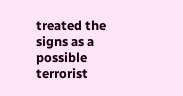treated the signs as a possible terrorist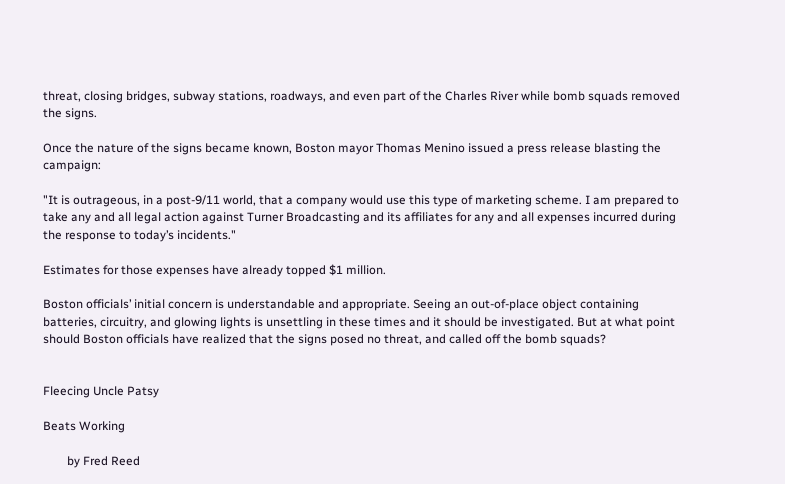threat, closing bridges, subway stations, roadways, and even part of the Charles River while bomb squads removed the signs.

Once the nature of the signs became known, Boston mayor Thomas Menino issued a press release blasting the campaign:

"It is outrageous, in a post-9/11 world, that a company would use this type of marketing scheme. I am prepared to take any and all legal action against Turner Broadcasting and its affiliates for any and all expenses incurred during the response to today’s incidents."

Estimates for those expenses have already topped $1 million.

Boston officials’ initial concern is understandable and appropriate. Seeing an out-of-place object containing batteries, circuitry, and glowing lights is unsettling in these times and it should be investigated. But at what point should Boston officials have realized that the signs posed no threat, and called off the bomb squads?


Fleecing Uncle Patsy

Beats Working

        by Fred Reed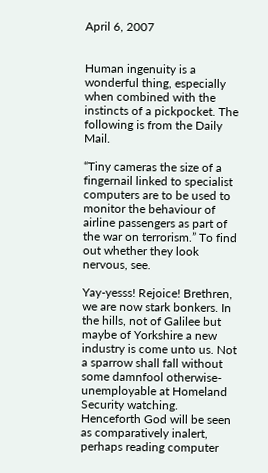April 6, 2007


Human ingenuity is a wonderful thing, especially when combined with the instincts of a pickpocket. The following is from the Daily Mail.

“Tiny cameras the size of a fingernail linked to specialist computers are to be used to monitor the behaviour of airline passengers as part of the war on terrorism.” To find out whether they look nervous, see.

Yay-yesss! Rejoice! Brethren, we are now stark bonkers. In the hills, not of Galilee but maybe of Yorkshire a new industry is come unto us. Not a sparrow shall fall without some damnfool otherwise-unemployable at Homeland Security watching. Henceforth God will be seen as comparatively inalert, perhaps reading computer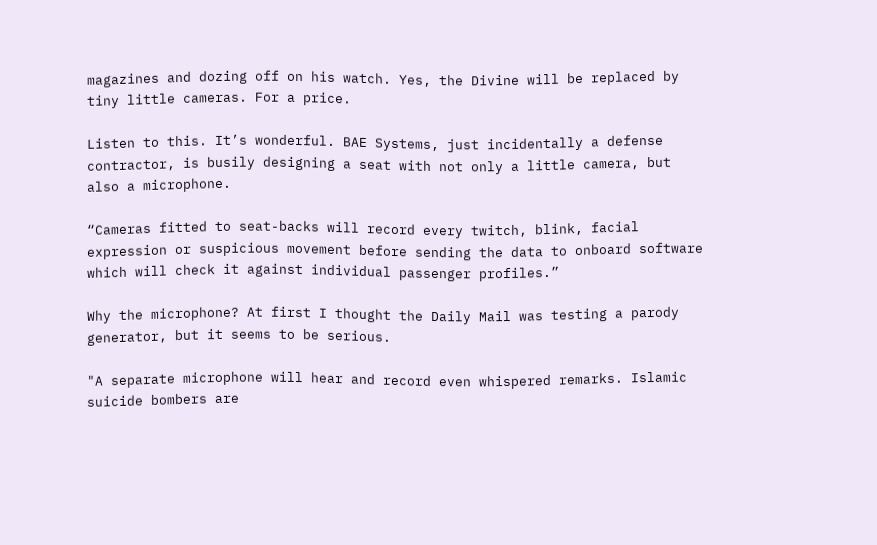magazines and dozing off on his watch. Yes, the Divine will be replaced by tiny little cameras. For a price.

Listen to this. It’s wonderful. BAE Systems, just incidentally a defense contractor, is busily designing a seat with not only a little camera, but also a microphone.

“Cameras fitted to seat-backs will record every twitch, blink, facial expression or suspicious movement before sending the data to onboard software which will check it against individual passenger profiles.”

Why the microphone? At first I thought the Daily Mail was testing a parody generator, but it seems to be serious.

"A separate microphone will hear and record even whispered remarks. Islamic suicide bombers are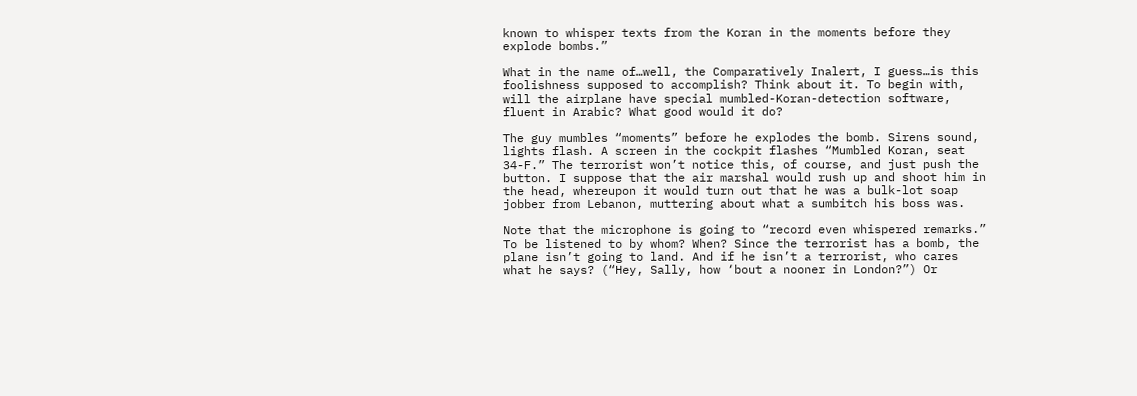known to whisper texts from the Koran in the moments before they explode bombs.”

What in the name of…well, the Comparatively Inalert, I guess…is this foolishness supposed to accomplish? Think about it. To begin with, will the airplane have special mumbled-Koran-detection software, fluent in Arabic? What good would it do?

The guy mumbles “moments” before he explodes the bomb. Sirens sound, lights flash. A screen in the cockpit flashes “Mumbled Koran, seat 34-F.” The terrorist won’t notice this, of course, and just push the button. I suppose that the air marshal would rush up and shoot him in the head, whereupon it would turn out that he was a bulk-lot soap jobber from Lebanon, muttering about what a sumbitch his boss was.

Note that the microphone is going to “record even whispered remarks.” To be listened to by whom? When? Since the terrorist has a bomb, the plane isn’t going to land. And if he isn’t a terrorist, who cares what he says? (“Hey, Sally, how ‘bout a nooner in London?”) Or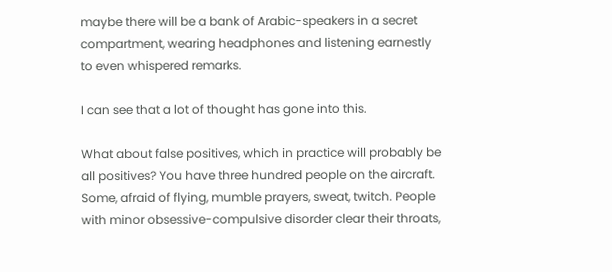maybe there will be a bank of Arabic-speakers in a secret compartment, wearing headphones and listening earnestly to even whispered remarks.

I can see that a lot of thought has gone into this.

What about false positives, which in practice will probably be all positives? You have three hundred people on the aircraft. Some, afraid of flying, mumble prayers, sweat, twitch. People with minor obsessive-compulsive disorder clear their throats,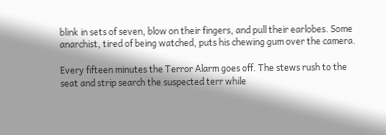blink in sets of seven, blow on their fingers, and pull their earlobes. Some anarchist, tired of being watched, puts his chewing gum over the camera.

Every fifteen minutes the Terror Alarm goes off. The stews rush to the seat and strip search the suspected terr while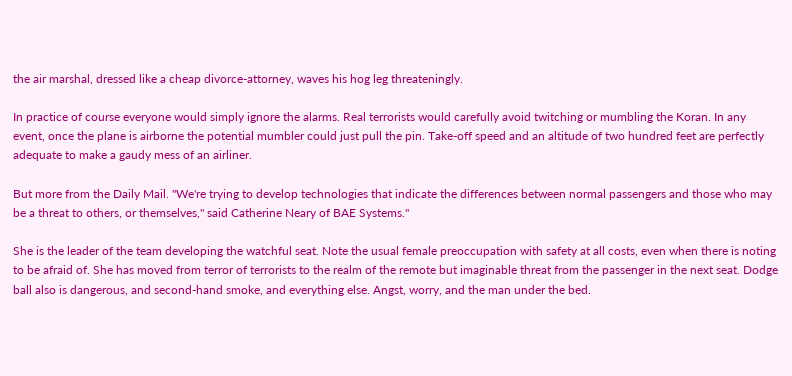the air marshal, dressed like a cheap divorce-attorney, waves his hog leg threateningly.

In practice of course everyone would simply ignore the alarms. Real terrorists would carefully avoid twitching or mumbling the Koran. In any event, once the plane is airborne the potential mumbler could just pull the pin. Take-off speed and an altitude of two hundred feet are perfectly adequate to make a gaudy mess of an airliner.

But more from the Daily Mail. "We're trying to develop technologies that indicate the differences between normal passengers and those who may be a threat to others, or themselves," said Catherine Neary of BAE Systems."

She is the leader of the team developing the watchful seat. Note the usual female preoccupation with safety at all costs, even when there is noting to be afraid of. She has moved from terror of terrorists to the realm of the remote but imaginable threat from the passenger in the next seat. Dodge ball also is dangerous, and second-hand smoke, and everything else. Angst, worry, and the man under the bed.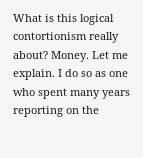What is this logical contortionism really about? Money. Let me explain. I do so as one who spent many years reporting on the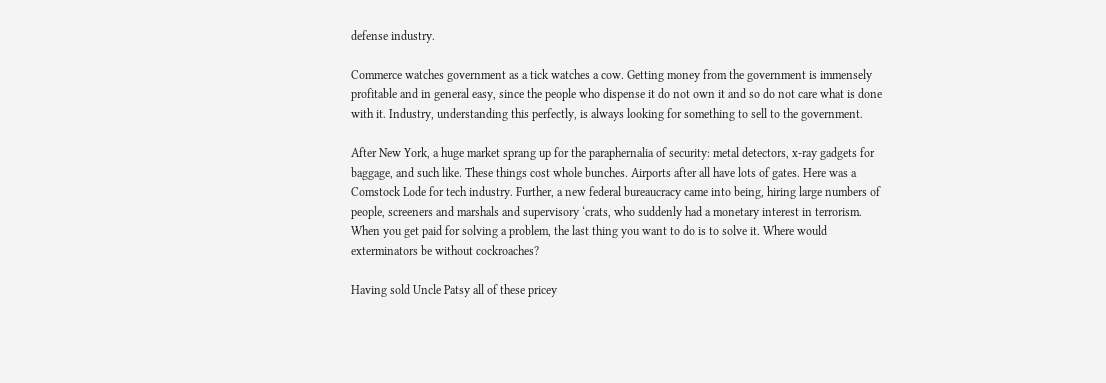defense industry.

Commerce watches government as a tick watches a cow. Getting money from the government is immensely profitable and in general easy, since the people who dispense it do not own it and so do not care what is done with it. Industry, understanding this perfectly, is always looking for something to sell to the government.

After New York, a huge market sprang up for the paraphernalia of security: metal detectors, x-ray gadgets for baggage, and such like. These things cost whole bunches. Airports after all have lots of gates. Here was a Comstock Lode for tech industry. Further, a new federal bureaucracy came into being, hiring large numbers of people, screeners and marshals and supervisory ‘crats, who suddenly had a monetary interest in terrorism. When you get paid for solving a problem, the last thing you want to do is to solve it. Where would exterminators be without cockroaches?

Having sold Uncle Patsy all of these pricey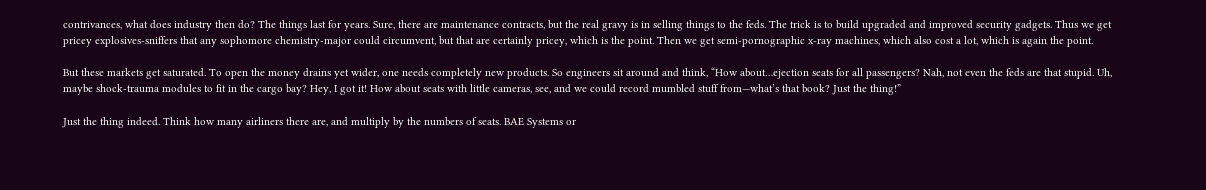contrivances, what does industry then do? The things last for years. Sure, there are maintenance contracts, but the real gravy is in selling things to the feds. The trick is to build upgraded and improved security gadgets. Thus we get pricey explosives-sniffers that any sophomore chemistry-major could circumvent, but that are certainly pricey, which is the point. Then we get semi-pornographic x-ray machines, which also cost a lot, which is again the point.

But these markets get saturated. To open the money drains yet wider, one needs completely new products. So engineers sit around and think, “How about…ejection seats for all passengers? Nah, not even the feds are that stupid. Uh, maybe shock-trauma modules to fit in the cargo bay? Hey, I got it! How about seats with little cameras, see, and we could record mumbled stuff from—what’s that book? Just the thing!”

Just the thing indeed. Think how many airliners there are, and multiply by the numbers of seats. BAE Systems or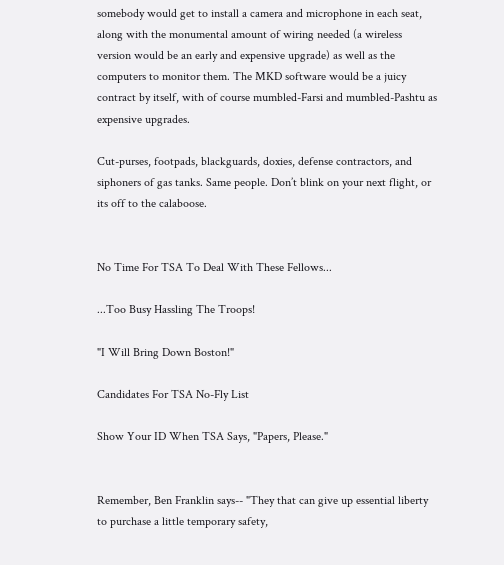somebody would get to install a camera and microphone in each seat, along with the monumental amount of wiring needed (a wireless version would be an early and expensive upgrade) as well as the computers to monitor them. The MKD software would be a juicy contract by itself, with of course mumbled-Farsi and mumbled-Pashtu as expensive upgrades.

Cut-purses, footpads, blackguards, doxies, defense contractors, and siphoners of gas tanks. Same people. Don’t blink on your next flight, or its off to the calaboose.


No Time For TSA To Deal With These Fellows...

...Too Busy Hassling The Troops!

"I Will Bring Down Boston!"

Candidates For TSA No-Fly List

Show Your ID When TSA Says, "Papers, Please."


Remember, Ben Franklin says-- "They that can give up essential liberty to purchase a little temporary safety,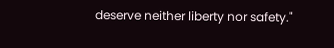deserve neither liberty nor safety."